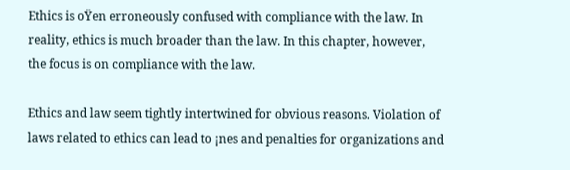Ethics is oŸen erroneously confused with compliance with the law. In reality, ethics is much broader than the law. In this chapter, however, the focus is on compliance with the law.

Ethics and law seem tightly intertwined for obvious reasons. Violation of laws related to ethics can lead to ¡nes and penalties for organizations and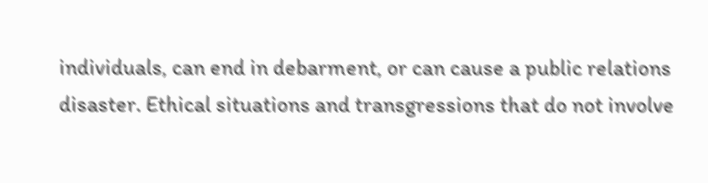individuals, can end in debarment, or can cause a public relations disaster. Ethical situations and transgressions that do not involve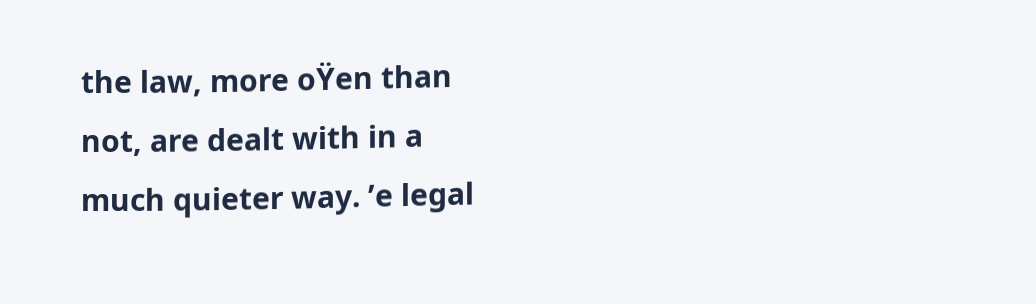the law, more oŸen than not, are dealt with in a much quieter way. ’e legal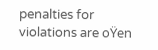penalties for violations are oŸen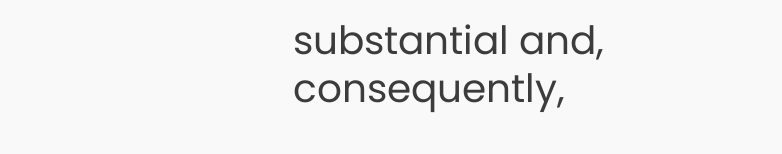substantial and, consequently,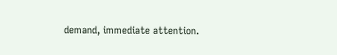demand, immediate attention.